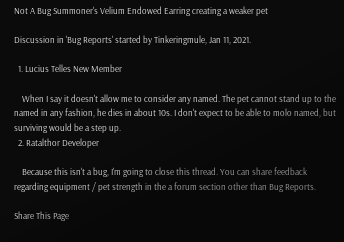Not A Bug Summoner's Velium Endowed Earring creating a weaker pet

Discussion in 'Bug Reports' started by Tinkeringmule, Jan 11, 2021.

  1. Lucius Telles New Member

    When I say it doesn't allow me to consider any named. The pet cannot stand up to the named in any fashion, he dies in about 10s. I don't expect to be able to molo named, but surviving would be a step up.
  2. Ratalthor Developer

    Because this isn't a bug, I'm going to close this thread. You can share feedback regarding equipment / pet strength in the a forum section other than Bug Reports.

Share This Page